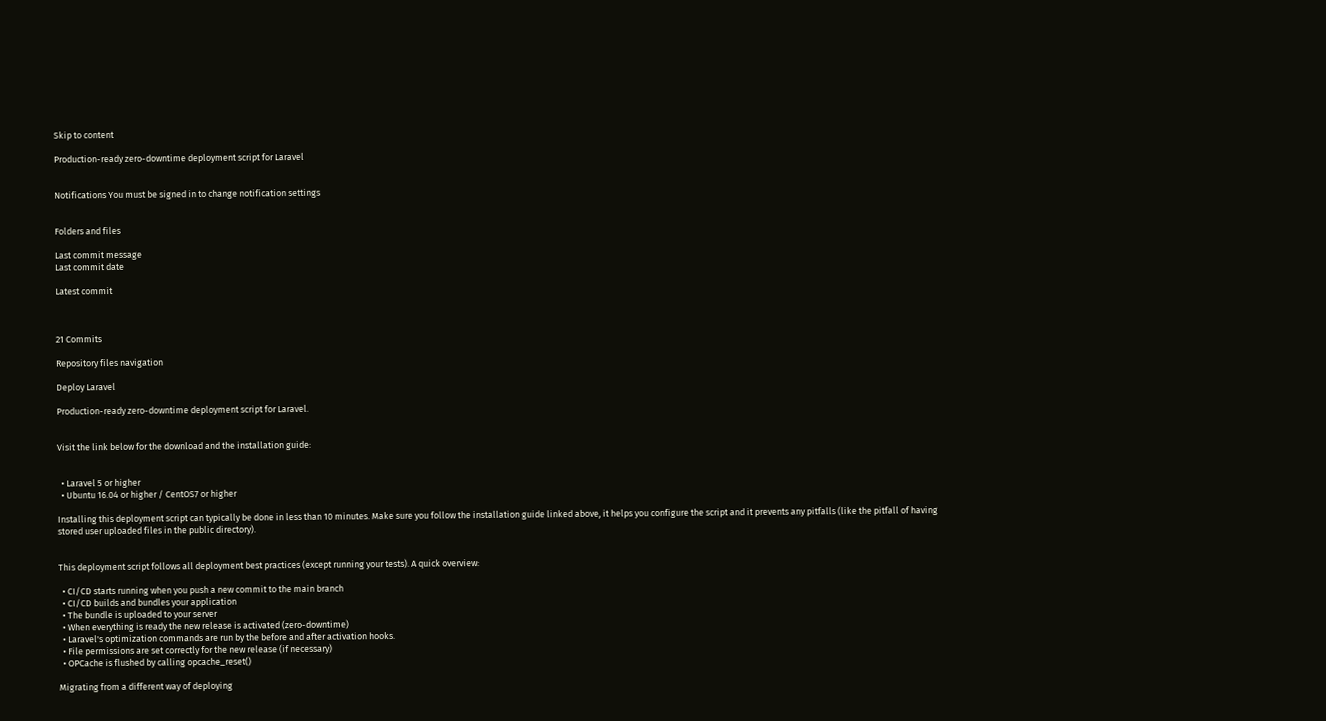Skip to content

Production-ready zero-downtime deployment script for Laravel


Notifications You must be signed in to change notification settings


Folders and files

Last commit message
Last commit date

Latest commit



21 Commits

Repository files navigation

Deploy Laravel

Production-ready zero-downtime deployment script for Laravel.


Visit the link below for the download and the installation guide:


  • Laravel 5 or higher
  • Ubuntu 16.04 or higher / CentOS7 or higher

Installing this deployment script can typically be done in less than 10 minutes. Make sure you follow the installation guide linked above, it helps you configure the script and it prevents any pitfalls (like the pitfall of having stored user uploaded files in the public directory).


This deployment script follows all deployment best practices (except running your tests). A quick overview:

  • CI/CD starts running when you push a new commit to the main branch
  • CI/CD builds and bundles your application
  • The bundle is uploaded to your server
  • When everything is ready the new release is activated (zero-downtime)
  • Laravel's optimization commands are run by the before and after activation hooks.
  • File permissions are set correctly for the new release (if necessary)
  • OPCache is flushed by calling opcache_reset()

Migrating from a different way of deploying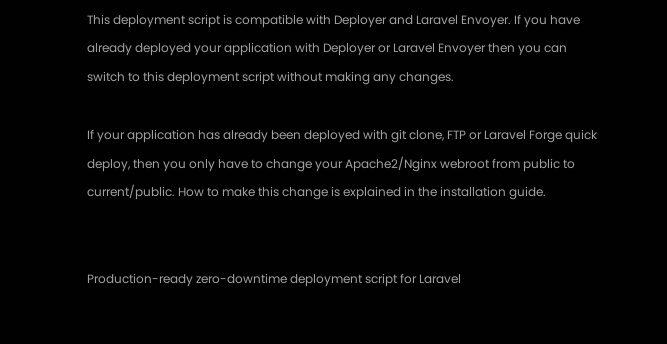This deployment script is compatible with Deployer and Laravel Envoyer. If you have already deployed your application with Deployer or Laravel Envoyer then you can switch to this deployment script without making any changes.

If your application has already been deployed with git clone, FTP or Laravel Forge quick deploy, then you only have to change your Apache2/Nginx webroot from public to current/public. How to make this change is explained in the installation guide.


Production-ready zero-downtime deployment script for Laravel